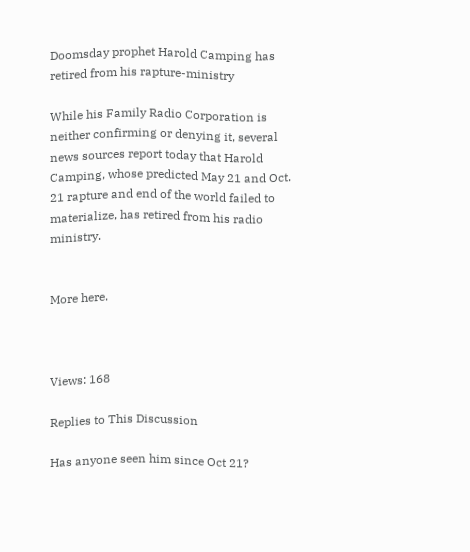Doomsday prophet Harold Camping has retired from his rapture-ministry

While his Family Radio Corporation is neither confirming or denying it, several news sources report today that Harold Camping, whose predicted May 21 and Oct. 21 rapture and end of the world failed to materialize, has retired from his radio ministry.


More here.



Views: 168

Replies to This Discussion

Has anyone seen him since Oct 21?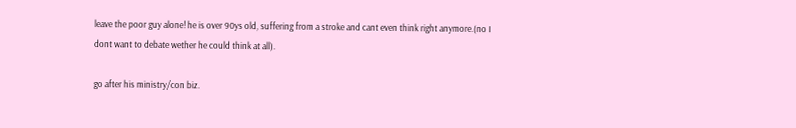leave the poor guy alone! he is over 90ys old, suffering from a stroke and cant even think right anymore.(no I dont want to debate wether he could think at all).

go after his ministry/con biz.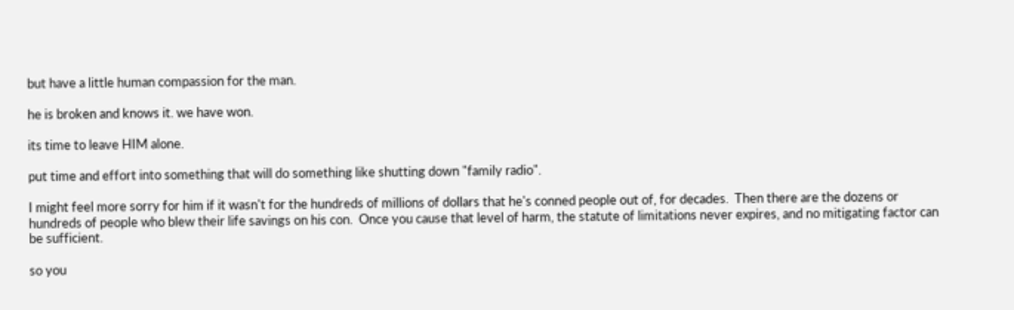but have a little human compassion for the man.

he is broken and knows it. we have won.

its time to leave HIM alone.

put time and effort into something that will do something like shutting down "family radio".

I might feel more sorry for him if it wasn't for the hundreds of millions of dollars that he's conned people out of, for decades.  Then there are the dozens or hundreds of people who blew their life savings on his con.  Once you cause that level of harm, the statute of limitations never expires, and no mitigating factor can be sufficient.

so you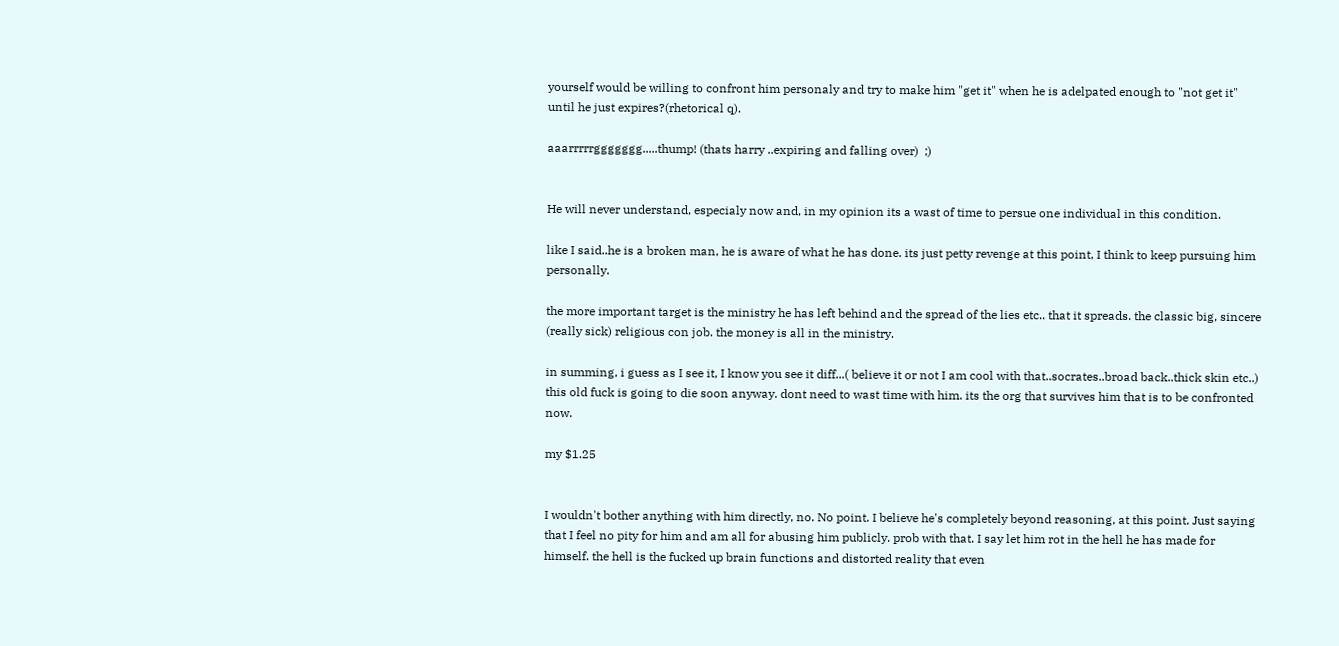yourself would be willing to confront him personaly and try to make him "get it" when he is adelpated enough to "not get it" until he just expires?(rhetorical q).

aaarrrrrggggggg.....thump! (thats harry ..expiring and falling over)  ;)


He will never understand, especialy now and, in my opinion its a wast of time to persue one individual in this condition.

like I said..he is a broken man, he is aware of what he has done. its just petty revenge at this point, I think to keep pursuing him personally.

the more important target is the ministry he has left behind and the spread of the lies etc.. that it spreads. the classic big, sincere (really sick) religious con job. the money is all in the ministry.

in summing, i guess as I see it, I know you see it diff...( believe it or not I am cool with that..socrates..broad back..thick skin etc..) this old fuck is going to die soon anyway. dont need to wast time with him. its the org that survives him that is to be confronted now.

my $1.25


I wouldn't bother anything with him directly, no. No point. I believe he's completely beyond reasoning, at this point. Just saying that I feel no pity for him and am all for abusing him publicly. prob with that. I say let him rot in the hell he has made for himself. the hell is the fucked up brain functions and distorted reality that even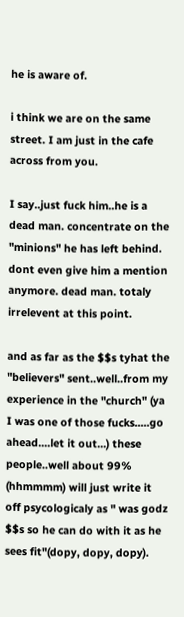he is aware of.

i think we are on the same street. I am just in the cafe across from you.

I say..just fuck him..he is a dead man. concentrate on the "minions" he has left behind. dont even give him a mention anymore. dead man. totaly irrelevent at this point.

and as far as the $$s tyhat the "believers" sent..well..from my experience in the "church" (ya I was one of those fucks.....go ahead....let it out...) these people..well about 99% (hhmmmm) will just write it off psycologicaly as " was godz $$s so he can do with it as he sees fit"(dopy, dopy, dopy).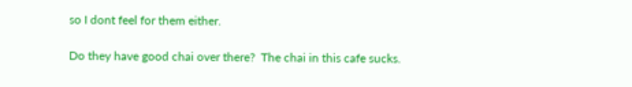so I dont feel for them either.

Do they have good chai over there?  The chai in this cafe sucks.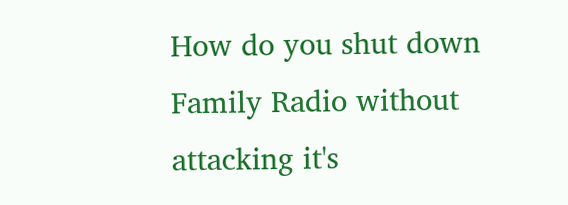How do you shut down Family Radio without attacking it's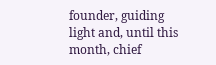founder, guiding light and, until this month, chief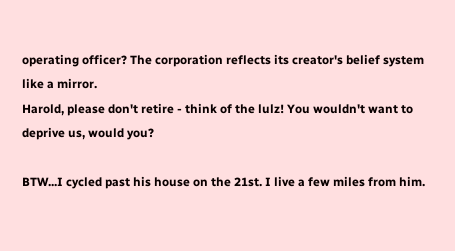operating officer? The corporation reflects its creator's belief system like a mirror.
Harold, please don't retire - think of the lulz! You wouldn't want to deprive us, would you?

BTW...I cycled past his house on the 21st. I live a few miles from him.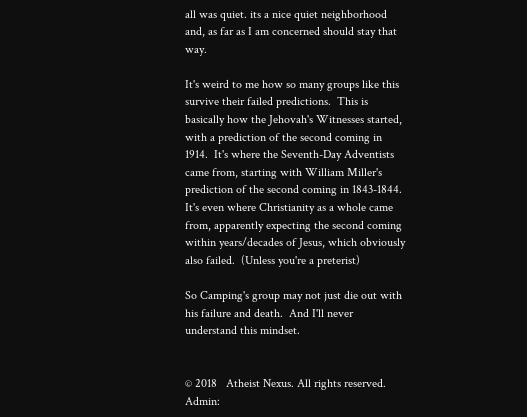all was quiet. its a nice quiet neighborhood and, as far as I am concerned should stay that way.

It's weird to me how so many groups like this survive their failed predictions.  This is basically how the Jehovah's Witnesses started, with a prediction of the second coming in 1914.  It's where the Seventh-Day Adventists came from, starting with William Miller's prediction of the second coming in 1843-1844.  It's even where Christianity as a whole came from, apparently expecting the second coming within years/decades of Jesus, which obviously also failed.  (Unless you're a preterist)

So Camping's group may not just die out with his failure and death.  And I'll never understand this mindset.


© 2018   Atheist Nexus. All rights reserved. Admin: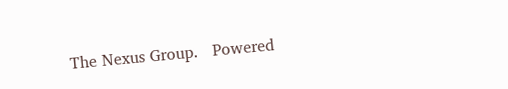The Nexus Group.   Powered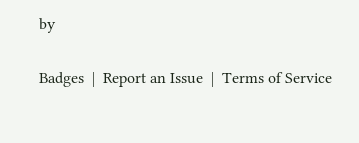by

Badges  |  Report an Issue  |  Terms of Service